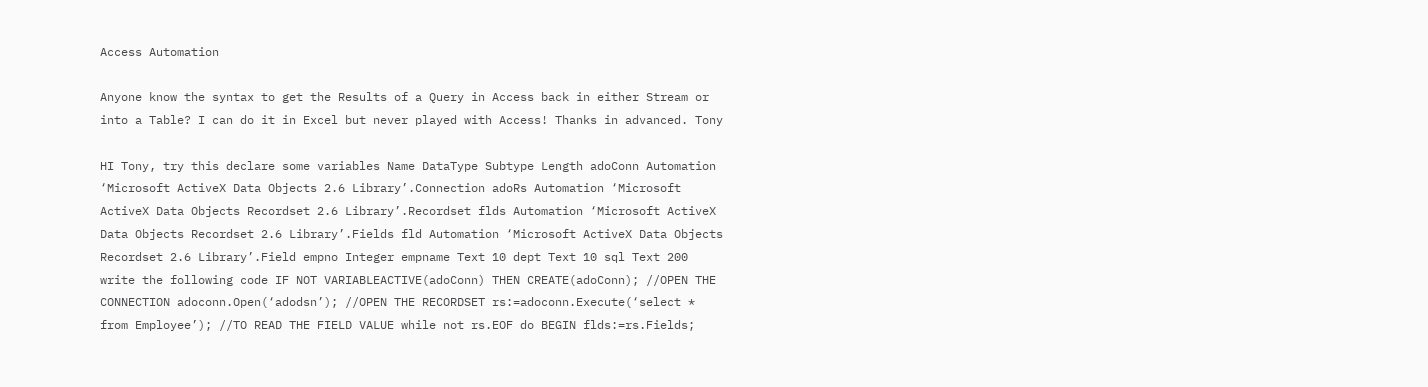Access Automation

Anyone know the syntax to get the Results of a Query in Access back in either Stream or into a Table? I can do it in Excel but never played with Access! Thanks in advanced. Tony

HI Tony, try this declare some variables Name DataType Subtype Length adoConn Automation ‘Microsoft ActiveX Data Objects 2.6 Library’.Connection adoRs Automation ‘Microsoft ActiveX Data Objects Recordset 2.6 Library’.Recordset flds Automation ‘Microsoft ActiveX Data Objects Recordset 2.6 Library’.Fields fld Automation ‘Microsoft ActiveX Data Objects Recordset 2.6 Library’.Field empno Integer empname Text 10 dept Text 10 sql Text 200 write the following code IF NOT VARIABLEACTIVE(adoConn) THEN CREATE(adoConn); //OPEN THE CONNECTION adoconn.Open(‘adodsn’); //OPEN THE RECORDSET rs:=adoconn.Execute(‘select * from Employee’); //TO READ THE FIELD VALUE while not rs.EOF do BEGIN flds:=rs.Fields;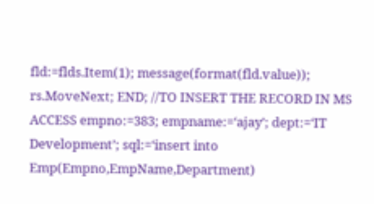fld:=flds.Item(1); message(format(fld.value)); rs.MoveNext; END; //TO INSERT THE RECORD IN MS ACCESS empno:=383; empname:=‘ajay’; dept:=‘IT Development’; sql:=‘insert into Emp(Empno,EmpName,Department)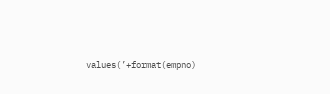values(’+format(empno)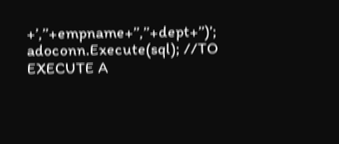+’,’’+empname+’’,’’+dept+’’)’; adoconn.Execute(sql); //TO EXECUTE A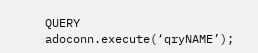QUERY adoconn.execute(‘qryNAME’);